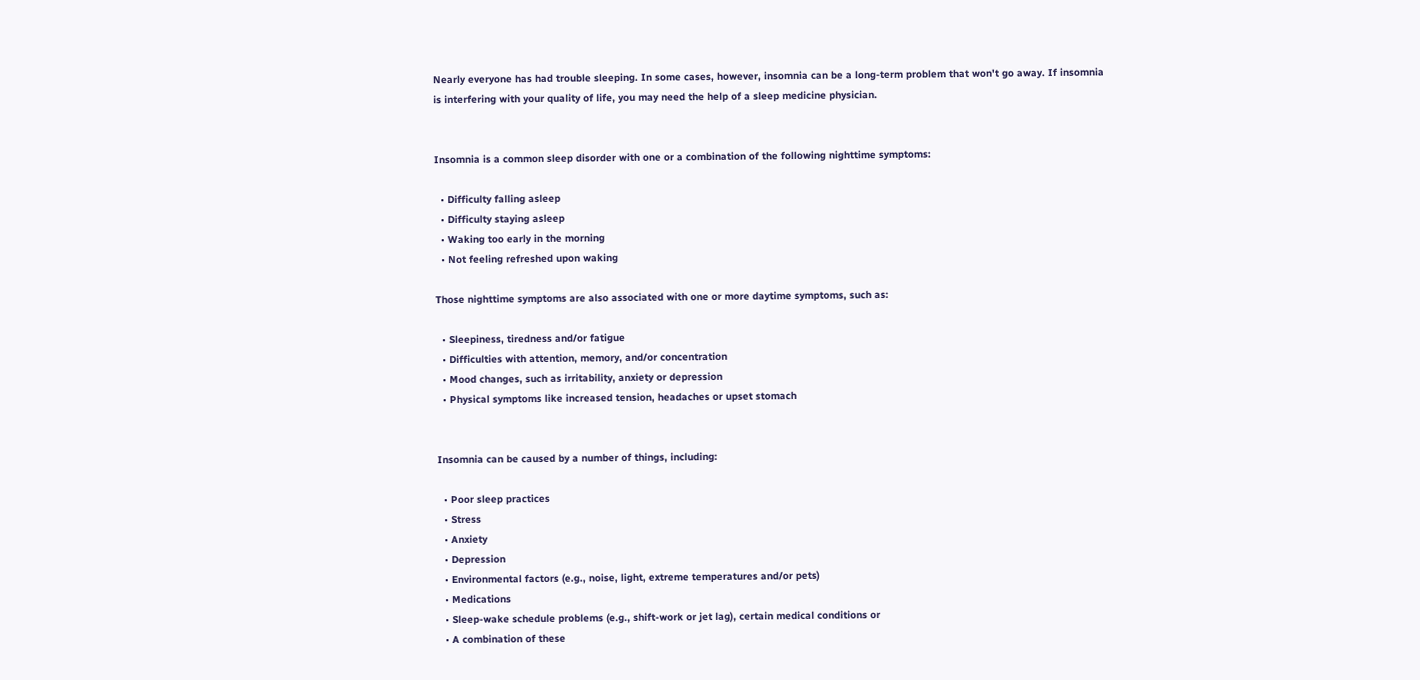Nearly everyone has had trouble sleeping. In some cases, however, insomnia can be a long-term problem that won't go away. If insomnia is interfering with your quality of life, you may need the help of a sleep medicine physician.


Insomnia is a common sleep disorder with one or a combination of the following nighttime symptoms:

  • Difficulty falling asleep
  • Difficulty staying asleep
  • Waking too early in the morning
  • Not feeling refreshed upon waking

Those nighttime symptoms are also associated with one or more daytime symptoms, such as:

  • Sleepiness, tiredness and/or fatigue
  • Difficulties with attention, memory, and/or concentration
  • Mood changes, such as irritability, anxiety or depression
  • Physical symptoms like increased tension, headaches or upset stomach


Insomnia can be caused by a number of things, including:

  • Poor sleep practices
  • Stress
  • Anxiety
  • Depression
  • Environmental factors (e.g., noise, light, extreme temperatures and/or pets)
  • Medications
  • Sleep-wake schedule problems (e.g., shift-work or jet lag), certain medical conditions or
  • A combination of these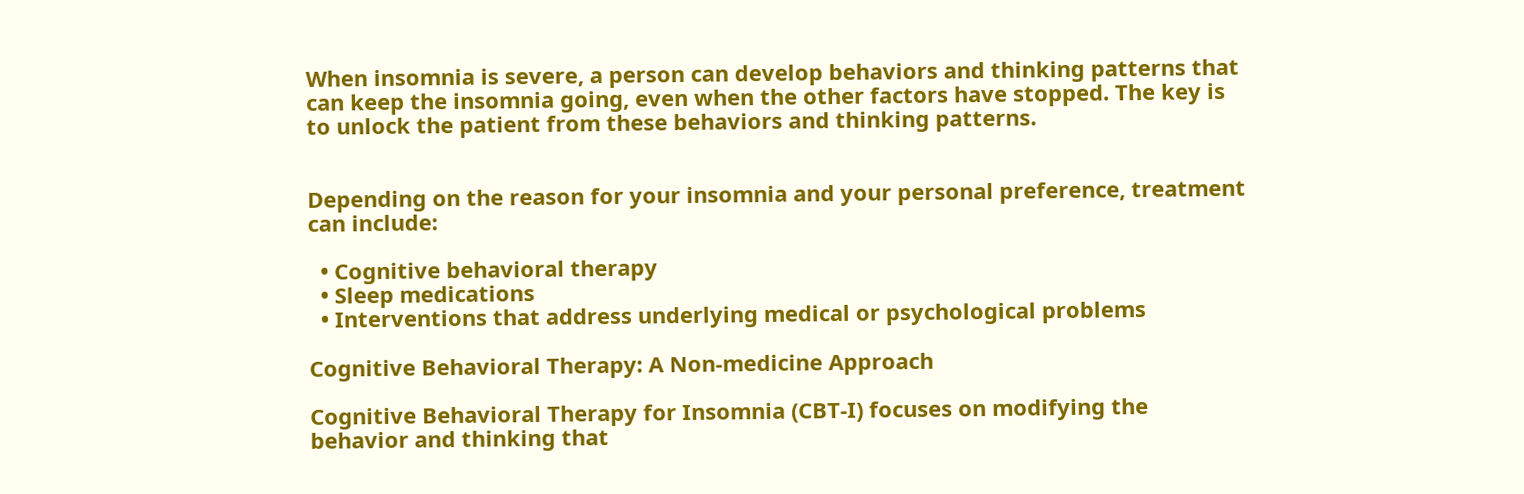When insomnia is severe, a person can develop behaviors and thinking patterns that can keep the insomnia going, even when the other factors have stopped. The key is to unlock the patient from these behaviors and thinking patterns.


Depending on the reason for your insomnia and your personal preference, treatment can include:

  • Cognitive behavioral therapy
  • Sleep medications
  • Interventions that address underlying medical or psychological problems

Cognitive Behavioral Therapy: A Non-medicine Approach

Cognitive Behavioral Therapy for Insomnia (CBT-I) focuses on modifying the behavior and thinking that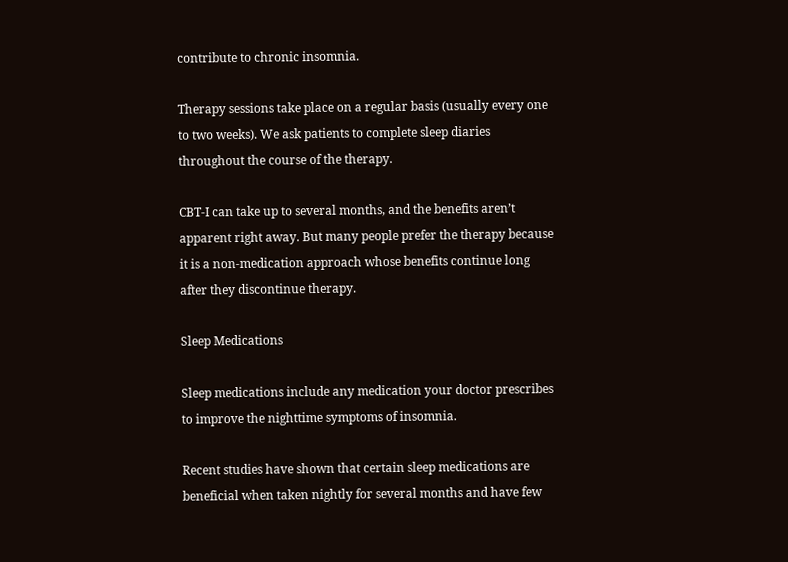contribute to chronic insomnia.

Therapy sessions take place on a regular basis (usually every one to two weeks). We ask patients to complete sleep diaries throughout the course of the therapy.

CBT-I can take up to several months, and the benefits aren’t apparent right away. But many people prefer the therapy because it is a non-medication approach whose benefits continue long after they discontinue therapy.

Sleep Medications

Sleep medications include any medication your doctor prescribes to improve the nighttime symptoms of insomnia.

Recent studies have shown that certain sleep medications are beneficial when taken nightly for several months and have few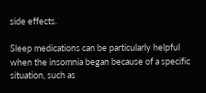side effects.

Sleep medications can be particularly helpful when the insomnia began because of a specific situation, such as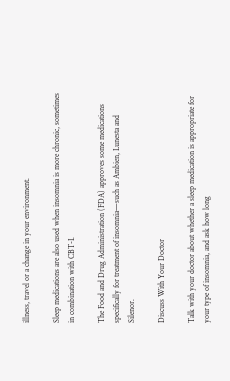illness, travel or a change in your environment.

Sleep medications are also used when insomnia is more chronic, sometimes in combination with CBT-I.

The Food and Drug Administration (FDA) approves some medications specifically for treatment of insomnia—such as Ambien, Lunesta and Silenor.

Discuss With Your Doctor

Talk with your doctor about whether a sleep medication is appropriate for your type of insomnia, and ask how long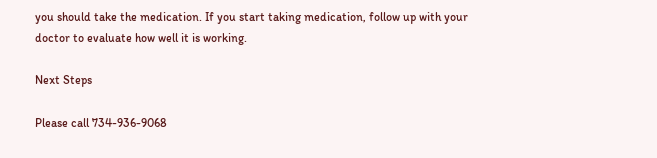you should take the medication. If you start taking medication, follow up with your doctor to evaluate how well it is working.

Next Steps

Please call 734-936-9068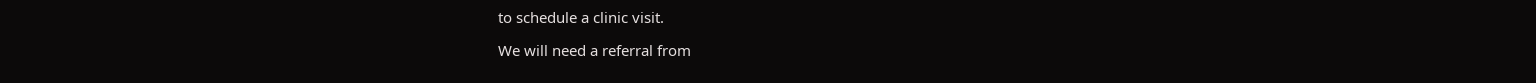to schedule a clinic visit.

We will need a referral from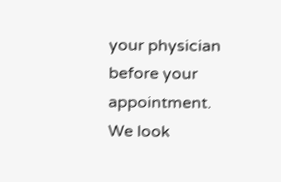your physician before your appointment. We look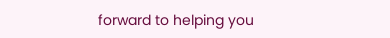forward to helping you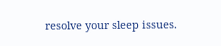resolve your sleep issues.